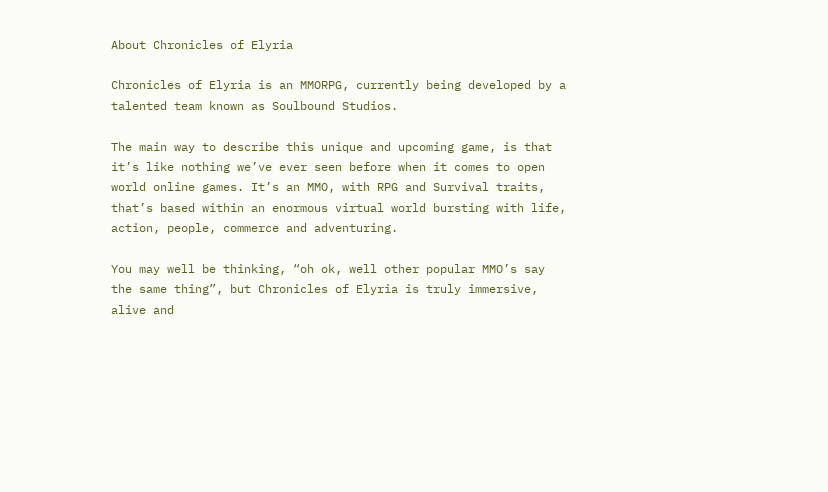About Chronicles of Elyria

Chronicles of Elyria is an MMORPG, currently being developed by a talented team known as Soulbound Studios.

The main way to describe this unique and upcoming game, is that it’s like nothing we’ve ever seen before when it comes to open world online games. It’s an MMO, with RPG and Survival traits, that’s based within an enormous virtual world bursting with life, action, people, commerce and adventuring.

You may well be thinking, “oh ok, well other popular MMO’s say the same thing”, but Chronicles of Elyria is truly immersive, alive and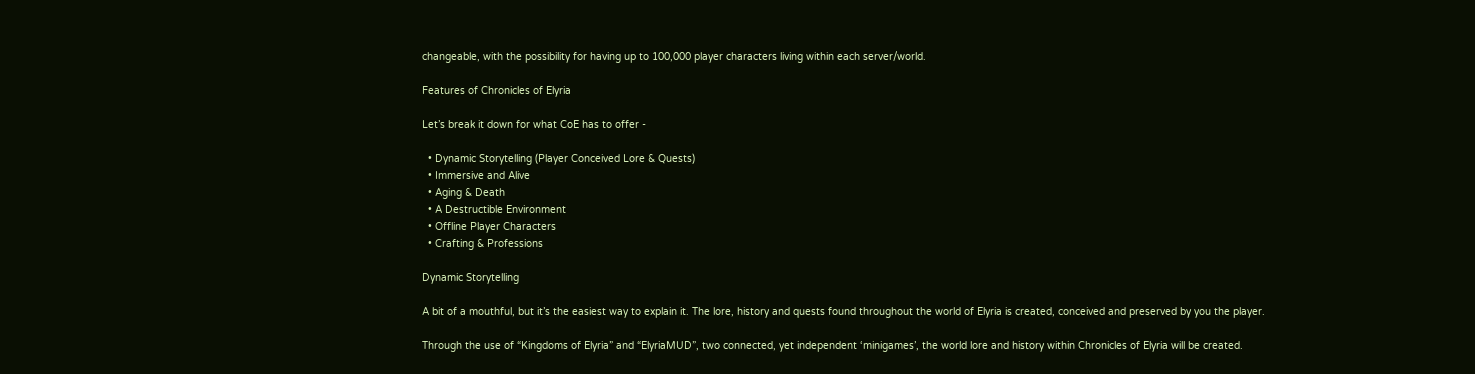changeable, with the possibility for having up to 100,000 player characters living within each server/world.

Features of Chronicles of Elyria

Let’s break it down for what CoE has to offer -

  • Dynamic Storytelling (Player Conceived Lore & Quests)
  • Immersive and Alive
  • Aging & Death
  • A Destructible Environment
  • Offline Player Characters
  • Crafting & Professions

Dynamic Storytelling

A bit of a mouthful, but it’s the easiest way to explain it. The lore, history and quests found throughout the world of Elyria is created, conceived and preserved by you the player.

Through the use of “Kingdoms of Elyria” and “ElyriaMUD”, two connected, yet independent ‘minigames’, the world lore and history within Chronicles of Elyria will be created.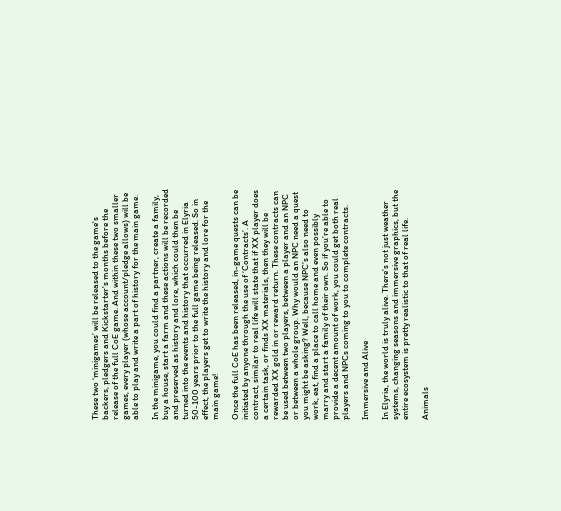These two ‘minigames’ will be released to the game's backers, pledgers and Kickstarter's months before the release of the full CoE game. And within these two smaller games, every player (whose account/pledge allows) will be able to play and write a part of history for the main game.

In the minigame, you could find a partner, create a family, buy a house, start a farm and these actions will be recorded and preserved as history and lore, which could then be turned into the events and history that occurred in Elyria 50-100 years prior to the full game being released. So in effect, the players get to write the history and lore for the main game!

Once the full CoE has been released, in-game quests can be initiated by anyone through the use of ‘Contracts’. A contract, similar to real life will state that if XX player does a certain task, or finds XX materials, then they will be rewarded XX gold in or reward return. These contracts can be used between two players, between a player and an NPC or between a whole group. Why would an NPC need a quest you might be asking? Well, because NPC’s also need to work, eat, find a place to call home and even possibly marry and start a family of their own. So if you’re able to provide a decent amount of work, you could get both real players and NPCs coming to you to complete contracts.

Immersive and Alive

In Elyria, the world is truly alive. There’s not just weather systems, changing seasons and immersive graphics, but the entire ecosystem is pretty realistic to that of real life.

Animals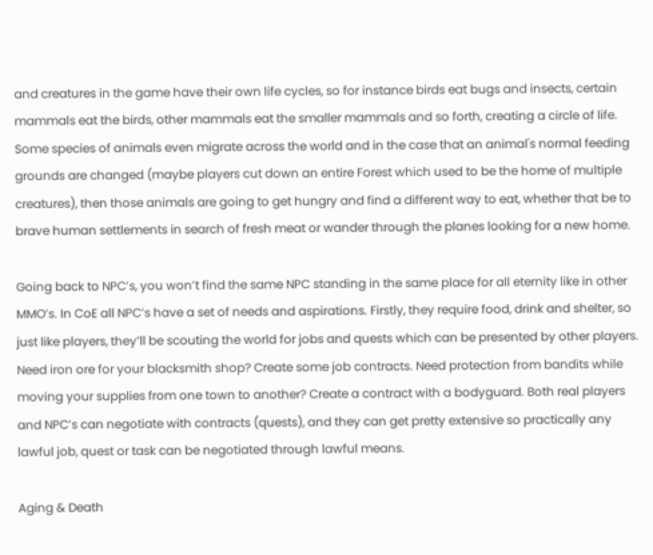and creatures in the game have their own life cycles, so for instance birds eat bugs and insects, certain mammals eat the birds, other mammals eat the smaller mammals and so forth, creating a circle of life. Some species of animals even migrate across the world and in the case that an animal's normal feeding grounds are changed (maybe players cut down an entire Forest which used to be the home of multiple creatures), then those animals are going to get hungry and find a different way to eat, whether that be to brave human settlements in search of fresh meat or wander through the planes looking for a new home.

Going back to NPC’s, you won’t find the same NPC standing in the same place for all eternity like in other MMO’s. In CoE all NPC’s have a set of needs and aspirations. Firstly, they require food, drink and shelter, so just like players, they’ll be scouting the world for jobs and quests which can be presented by other players. Need iron ore for your blacksmith shop? Create some job contracts. Need protection from bandits while moving your supplies from one town to another? Create a contract with a bodyguard. Both real players and NPC’s can negotiate with contracts (quests), and they can get pretty extensive so practically any lawful job, quest or task can be negotiated through lawful means.

Aging & Death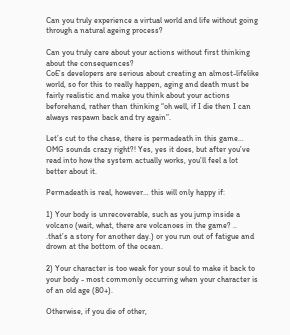Can you truly experience a virtual world and life without going through a natural ageing process?

Can you truly care about your actions without first thinking about the consequences?
CoE’s developers are serious about creating an almost-lifelike world, so for this to really happen, aging and death must be fairly realistic and make you think about your actions beforehand, rather than thinking “oh well, if I die then I can always respawn back and try again”.

Let’s cut to the chase, there is permadeath in this game… OMG sounds crazy right?! Yes, yes it does, but after you’ve read into how the system actually works, you’ll feel a lot better about it.

Permadeath is real, however… this will only happy if:

1) Your body is unrecoverable, such as you jump inside a volcano (wait, what, there are volcanoes in the game? .. .that’s a story for another day.) or you run out of fatigue and drown at the bottom of the ocean.

2) Your character is too weak for your soul to make it back to your body - most commonly occurring when your character is of an old age (80+).

Otherwise, if you die of other,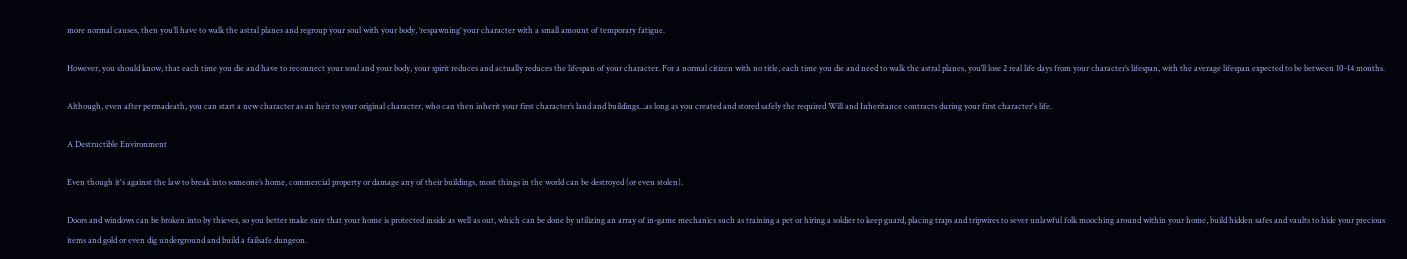more normal causes, then you’ll have to walk the astral planes and regroup your soul with your body, ‘respawning’ your character with a small amount of temporary fatigue.

However, you should know, that each time you die and have to reconnect your soul and your body, your spirit reduces and actually reduces the lifespan of your character. For a normal citizen with no title, each time you die and need to walk the astral planes, you’ll lose 2 real life days from your character’s lifespan, with the average lifespan expected to be between 10-14 months.

Although, even after permadeath, you can start a new character as an heir to your original character, who can then inherit your first character’s land and buildings...as long as you created and stored safely the required Will and Inheritance contracts during your first character's life.

A Destructible Environment

Even though it's against the law to break into someone’s home, commercial property or damage any of their buildings, most things in the world can be destroyed (or even stolen).

Doors and windows can be broken into by thieves, so you better make sure that your home is protected inside as well as out, which can be done by utilizing an array of in-game mechanics such as training a pet or hiring a soldier to keep guard, placing traps and tripwires to sever unlawful folk mooching around within your home, build hidden safes and vaults to hide your precious items and gold or even dig underground and build a failsafe dungeon.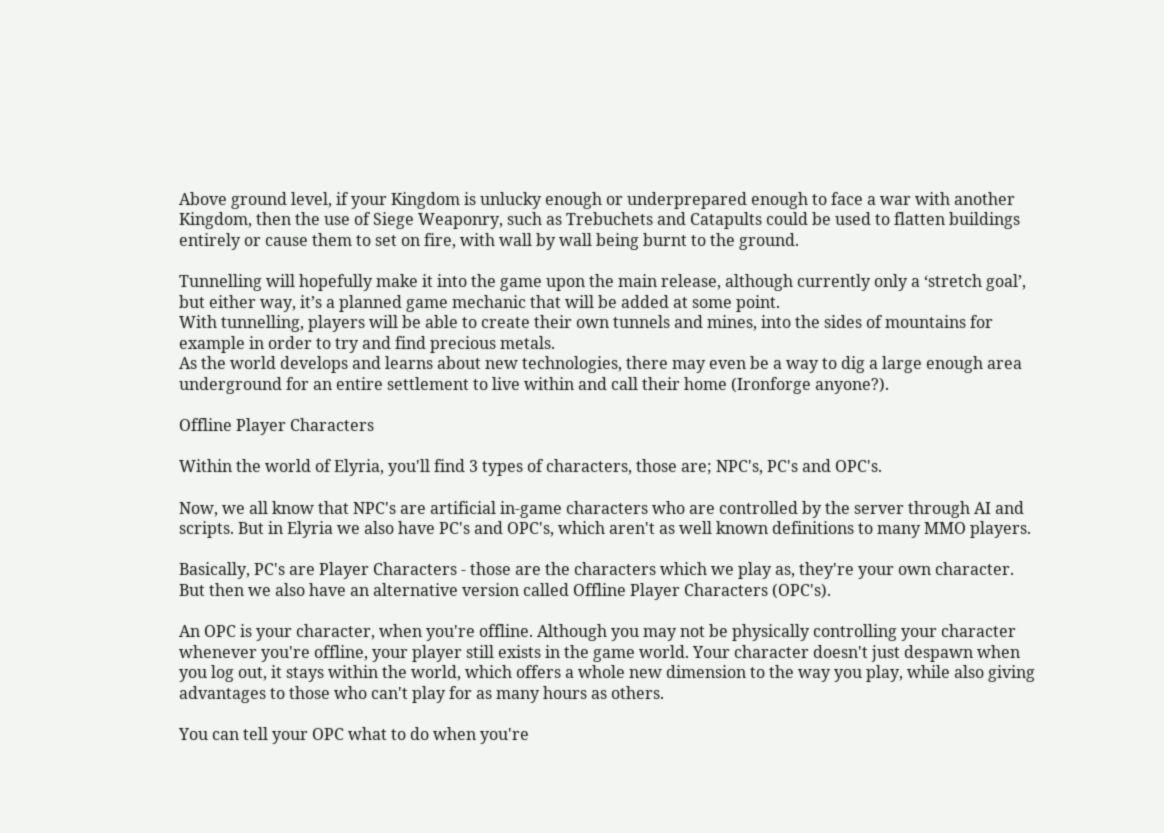Above ground level, if your Kingdom is unlucky enough or underprepared enough to face a war with another Kingdom, then the use of Siege Weaponry, such as Trebuchets and Catapults could be used to flatten buildings entirely or cause them to set on fire, with wall by wall being burnt to the ground.

Tunnelling will hopefully make it into the game upon the main release, although currently only a ‘stretch goal’, but either way, it’s a planned game mechanic that will be added at some point.
With tunnelling, players will be able to create their own tunnels and mines, into the sides of mountains for example in order to try and find precious metals.
As the world develops and learns about new technologies, there may even be a way to dig a large enough area underground for an entire settlement to live within and call their home (Ironforge anyone?).

Offline Player Characters

Within the world of Elyria, you'll find 3 types of characters, those are; NPC's, PC's and OPC's.

Now, we all know that NPC's are artificial in-game characters who are controlled by the server through AI and scripts. But in Elyria we also have PC's and OPC's, which aren't as well known definitions to many MMO players.

Basically, PC's are Player Characters - those are the characters which we play as, they're your own character. But then we also have an alternative version called Offline Player Characters (OPC's).

An OPC is your character, when you're offline. Although you may not be physically controlling your character whenever you're offline, your player still exists in the game world. Your character doesn't just despawn when you log out, it stays within the world, which offers a whole new dimension to the way you play, while also giving advantages to those who can't play for as many hours as others.

You can tell your OPC what to do when you're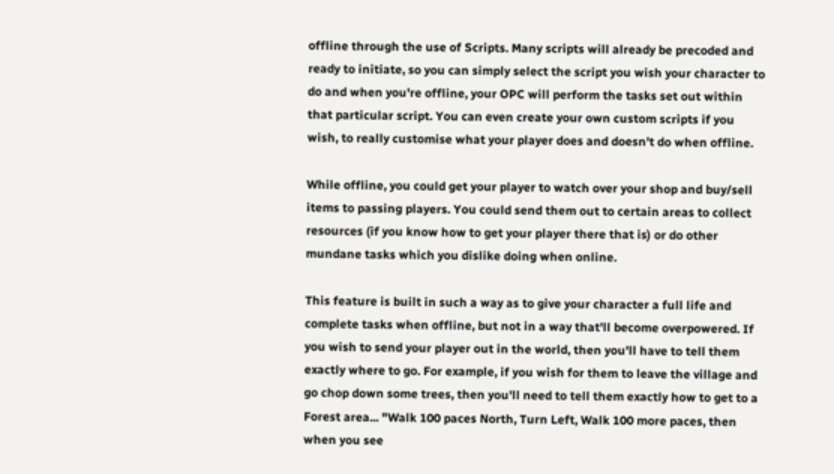offline through the use of Scripts. Many scripts will already be precoded and ready to initiate, so you can simply select the script you wish your character to do and when you're offline, your OPC will perform the tasks set out within that particular script. You can even create your own custom scripts if you wish, to really customise what your player does and doesn't do when offline.

While offline, you could get your player to watch over your shop and buy/sell items to passing players. You could send them out to certain areas to collect resources (if you know how to get your player there that is) or do other mundane tasks which you dislike doing when online.

This feature is built in such a way as to give your character a full life and complete tasks when offline, but not in a way that'll become overpowered. If you wish to send your player out in the world, then you'll have to tell them exactly where to go. For example, if you wish for them to leave the village and go chop down some trees, then you'll need to tell them exactly how to get to a Forest area... "Walk 100 paces North, Turn Left, Walk 100 more paces, then when you see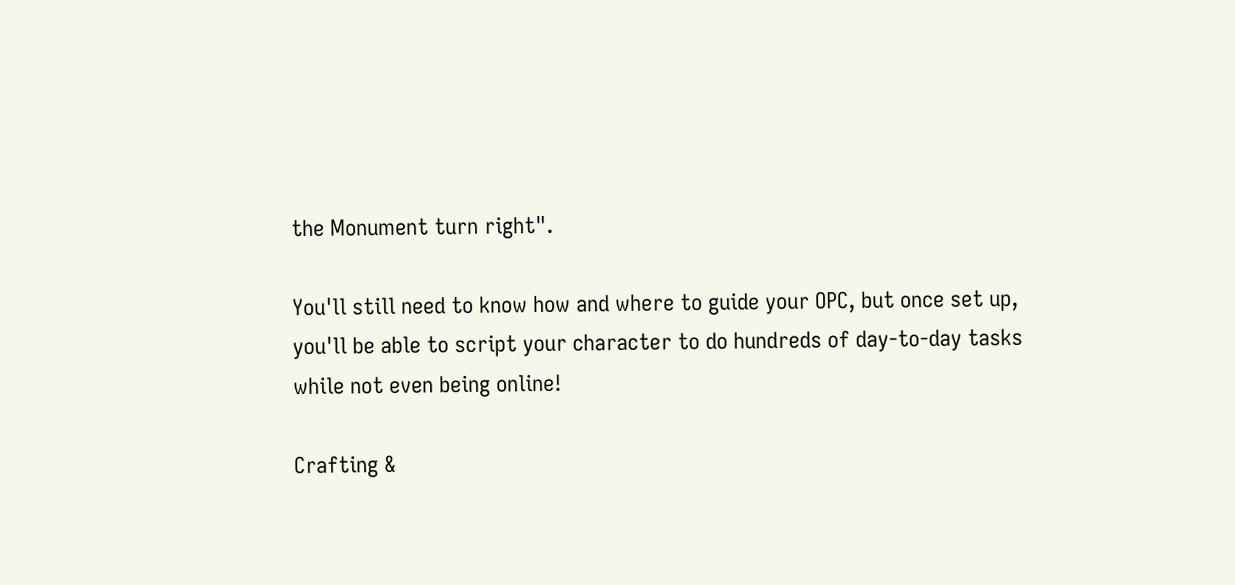the Monument turn right".

You'll still need to know how and where to guide your OPC, but once set up, you'll be able to script your character to do hundreds of day-to-day tasks while not even being online!

Crafting &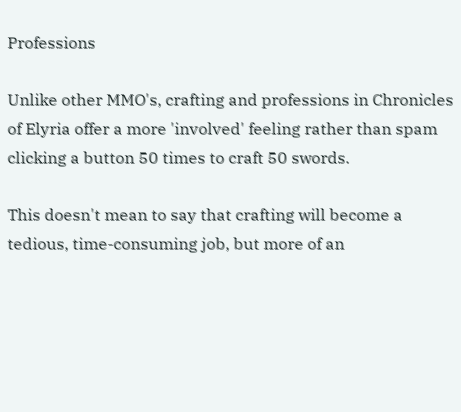Professions

Unlike other MMO's, crafting and professions in Chronicles of Elyria offer a more 'involved' feeling rather than spam clicking a button 50 times to craft 50 swords.

This doesn't mean to say that crafting will become a tedious, time-consuming job, but more of an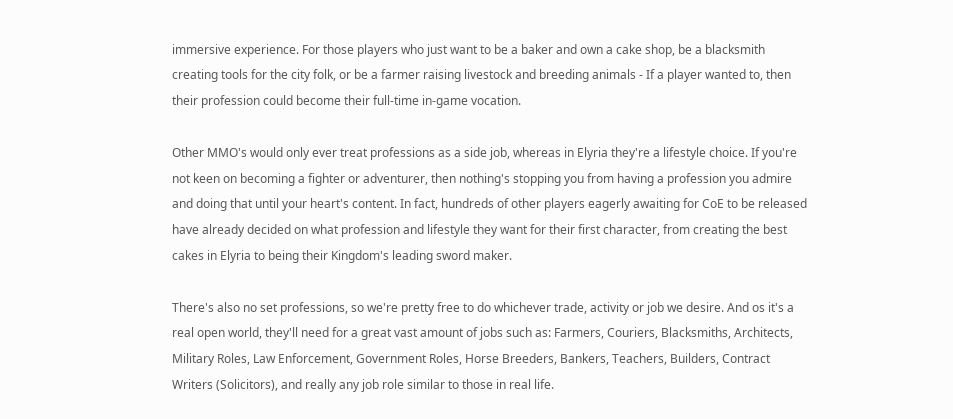immersive experience. For those players who just want to be a baker and own a cake shop, be a blacksmith creating tools for the city folk, or be a farmer raising livestock and breeding animals - If a player wanted to, then their profession could become their full-time in-game vocation.

Other MMO's would only ever treat professions as a side job, whereas in Elyria they're a lifestyle choice. If you're not keen on becoming a fighter or adventurer, then nothing's stopping you from having a profession you admire and doing that until your heart's content. In fact, hundreds of other players eagerly awaiting for CoE to be released have already decided on what profession and lifestyle they want for their first character, from creating the best cakes in Elyria to being their Kingdom's leading sword maker.

There's also no set professions, so we're pretty free to do whichever trade, activity or job we desire. And os it's a real open world, they'll need for a great vast amount of jobs such as: Farmers, Couriers, Blacksmiths, Architects, Military Roles, Law Enforcement, Government Roles, Horse Breeders, Bankers, Teachers, Builders, Contract Writers (Solicitors), and really any job role similar to those in real life.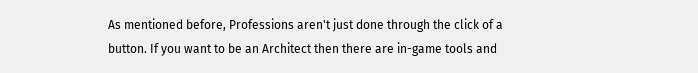As mentioned before, Professions aren't just done through the click of a button. If you want to be an Architect then there are in-game tools and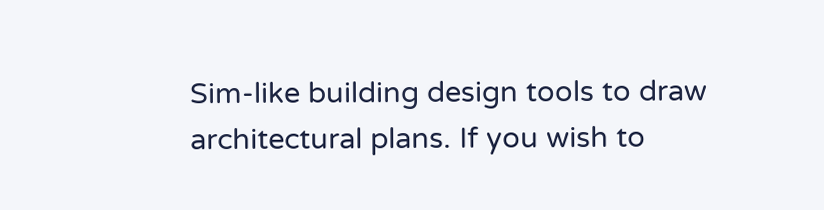Sim-like building design tools to draw architectural plans. If you wish to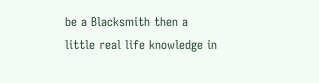be a Blacksmith then a little real life knowledge in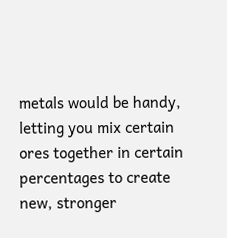metals would be handy, letting you mix certain ores together in certain percentages to create new, stronger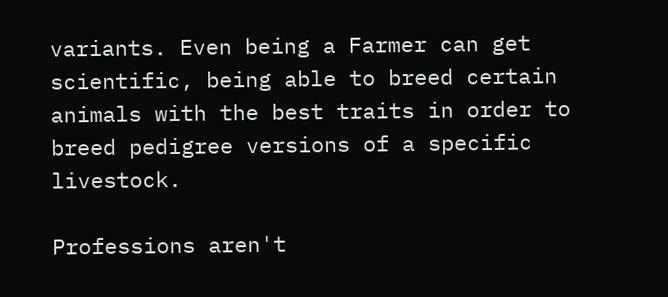variants. Even being a Farmer can get scientific, being able to breed certain animals with the best traits in order to breed pedigree versions of a specific livestock.

Professions aren't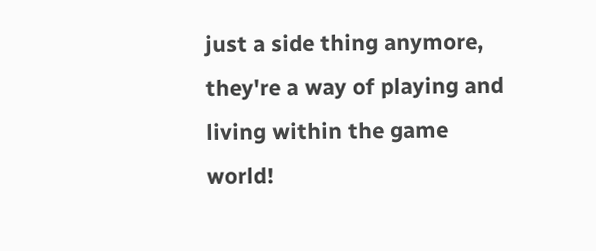just a side thing anymore, they're a way of playing and living within the game world!